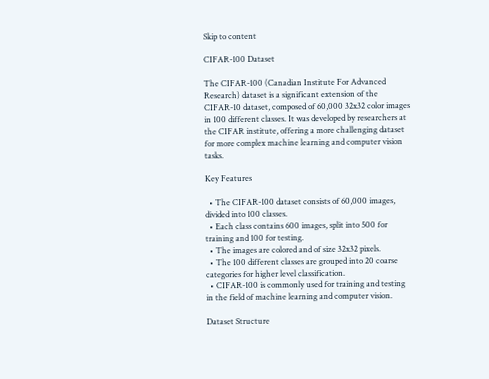Skip to content

CIFAR-100 Dataset

The CIFAR-100 (Canadian Institute For Advanced Research) dataset is a significant extension of the CIFAR-10 dataset, composed of 60,000 32x32 color images in 100 different classes. It was developed by researchers at the CIFAR institute, offering a more challenging dataset for more complex machine learning and computer vision tasks.

Key Features

  • The CIFAR-100 dataset consists of 60,000 images, divided into 100 classes.
  • Each class contains 600 images, split into 500 for training and 100 for testing.
  • The images are colored and of size 32x32 pixels.
  • The 100 different classes are grouped into 20 coarse categories for higher level classification.
  • CIFAR-100 is commonly used for training and testing in the field of machine learning and computer vision.

Dataset Structure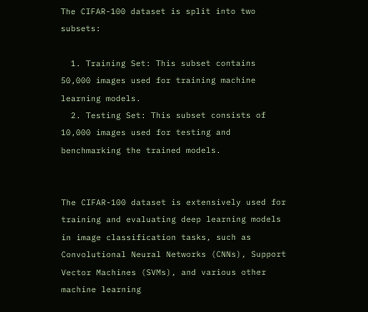The CIFAR-100 dataset is split into two subsets:

  1. Training Set: This subset contains 50,000 images used for training machine learning models.
  2. Testing Set: This subset consists of 10,000 images used for testing and benchmarking the trained models.


The CIFAR-100 dataset is extensively used for training and evaluating deep learning models in image classification tasks, such as Convolutional Neural Networks (CNNs), Support Vector Machines (SVMs), and various other machine learning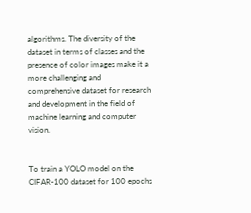algorithms. The diversity of the dataset in terms of classes and the presence of color images make it a more challenging and comprehensive dataset for research and development in the field of machine learning and computer vision.


To train a YOLO model on the CIFAR-100 dataset for 100 epochs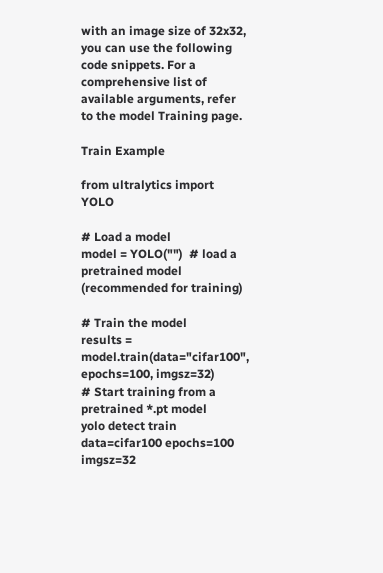with an image size of 32x32, you can use the following code snippets. For a comprehensive list of available arguments, refer to the model Training page.

Train Example

from ultralytics import YOLO

# Load a model
model = YOLO("")  # load a pretrained model (recommended for training)

# Train the model
results = model.train(data="cifar100", epochs=100, imgsz=32)
# Start training from a pretrained *.pt model
yolo detect train data=cifar100 epochs=100 imgsz=32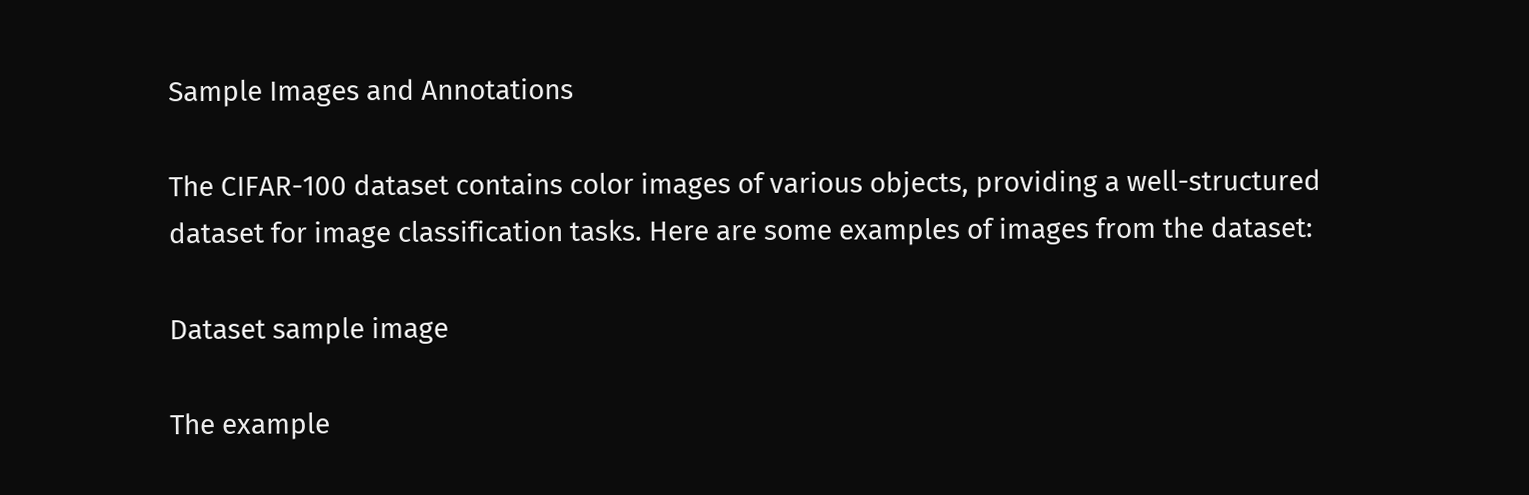Sample Images and Annotations

The CIFAR-100 dataset contains color images of various objects, providing a well-structured dataset for image classification tasks. Here are some examples of images from the dataset:

Dataset sample image

The example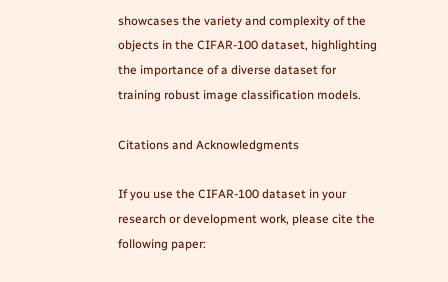showcases the variety and complexity of the objects in the CIFAR-100 dataset, highlighting the importance of a diverse dataset for training robust image classification models.

Citations and Acknowledgments

If you use the CIFAR-100 dataset in your research or development work, please cite the following paper: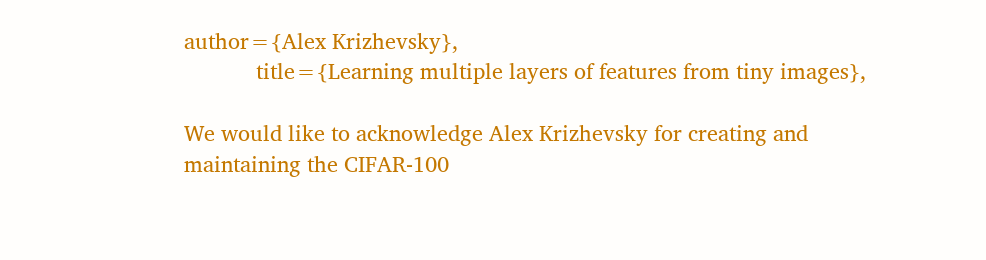author={Alex Krizhevsky},
            title={Learning multiple layers of features from tiny images},

We would like to acknowledge Alex Krizhevsky for creating and maintaining the CIFAR-100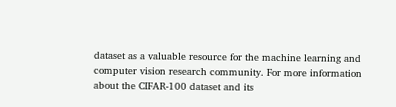dataset as a valuable resource for the machine learning and computer vision research community. For more information about the CIFAR-100 dataset and its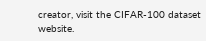creator, visit the CIFAR-100 dataset website.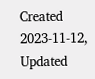Created 2023-11-12, Updated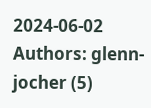2024-06-02
Authors: glenn-jocher (5)